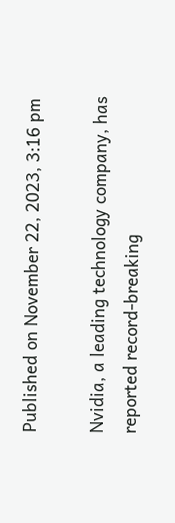Published on November 22, 2023, 3:16 pm

Nvidia, a leading technology company, has reported record-breaking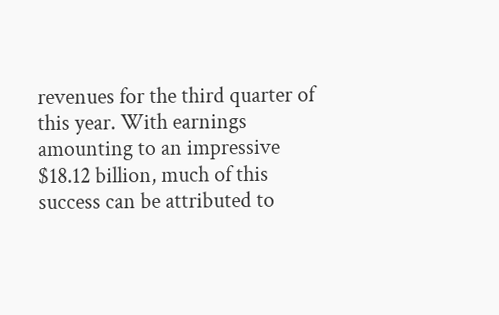revenues for the third quarter of this year. With earnings amounting to an impressive $18.12 billion, much of this success can be attributed to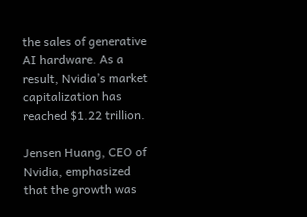the sales of generative AI hardware. As a result, Nvidia’s market capitalization has reached $1.22 trillion.

Jensen Huang, CEO of Nvidia, emphasized that the growth was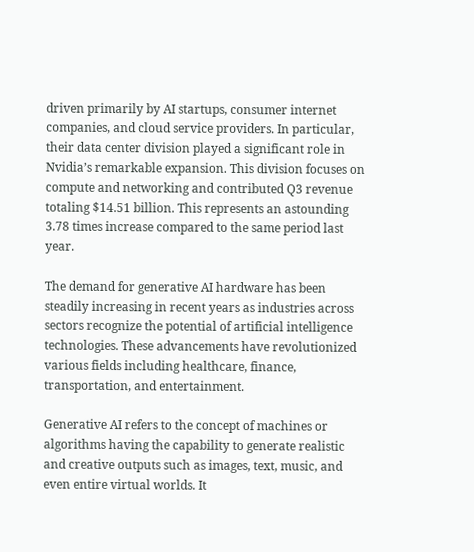driven primarily by AI startups, consumer internet companies, and cloud service providers. In particular, their data center division played a significant role in Nvidia’s remarkable expansion. This division focuses on compute and networking and contributed Q3 revenue totaling $14.51 billion. This represents an astounding 3.78 times increase compared to the same period last year.

The demand for generative AI hardware has been steadily increasing in recent years as industries across sectors recognize the potential of artificial intelligence technologies. These advancements have revolutionized various fields including healthcare, finance, transportation, and entertainment.

Generative AI refers to the concept of machines or algorithms having the capability to generate realistic and creative outputs such as images, text, music, and even entire virtual worlds. It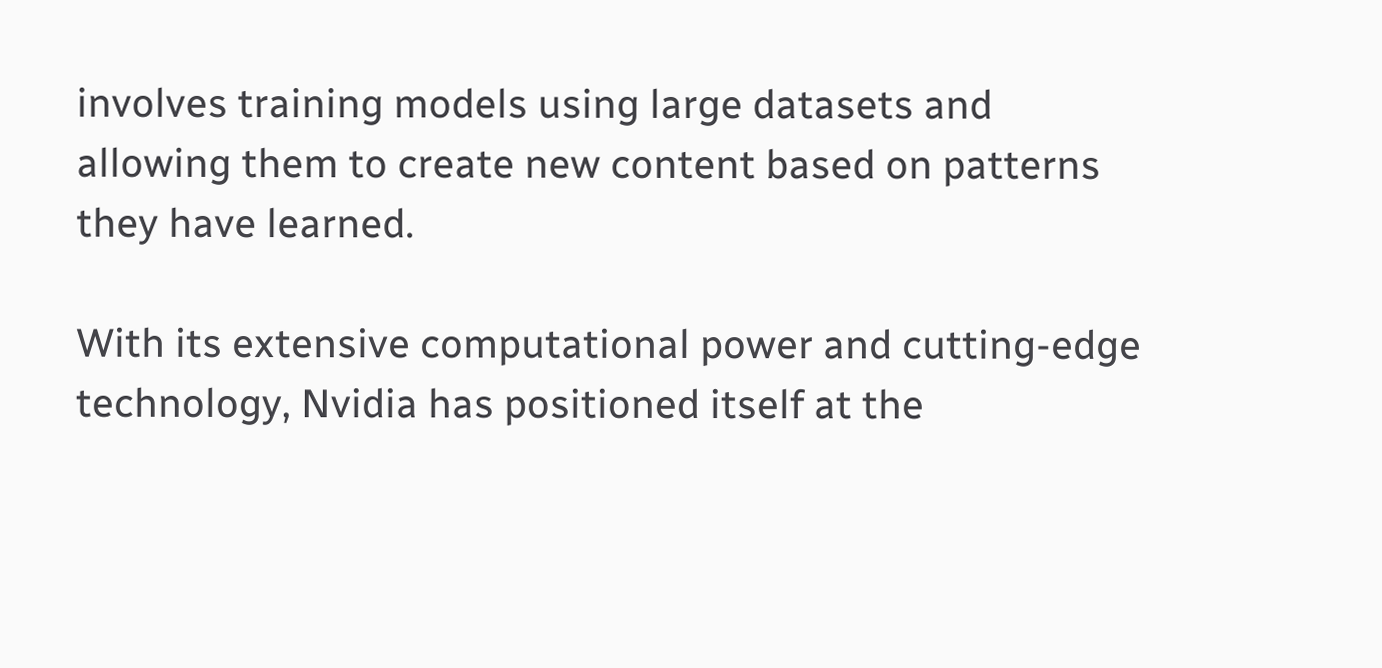involves training models using large datasets and allowing them to create new content based on patterns they have learned.

With its extensive computational power and cutting-edge technology, Nvidia has positioned itself at the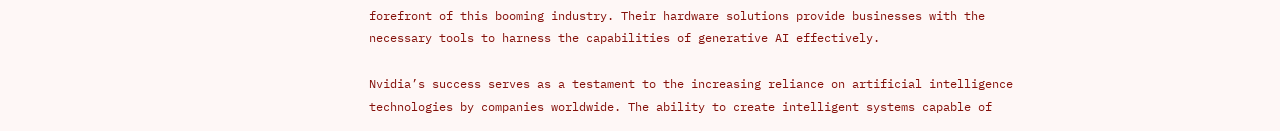forefront of this booming industry. Their hardware solutions provide businesses with the necessary tools to harness the capabilities of generative AI effectively.

Nvidia’s success serves as a testament to the increasing reliance on artificial intelligence technologies by companies worldwide. The ability to create intelligent systems capable of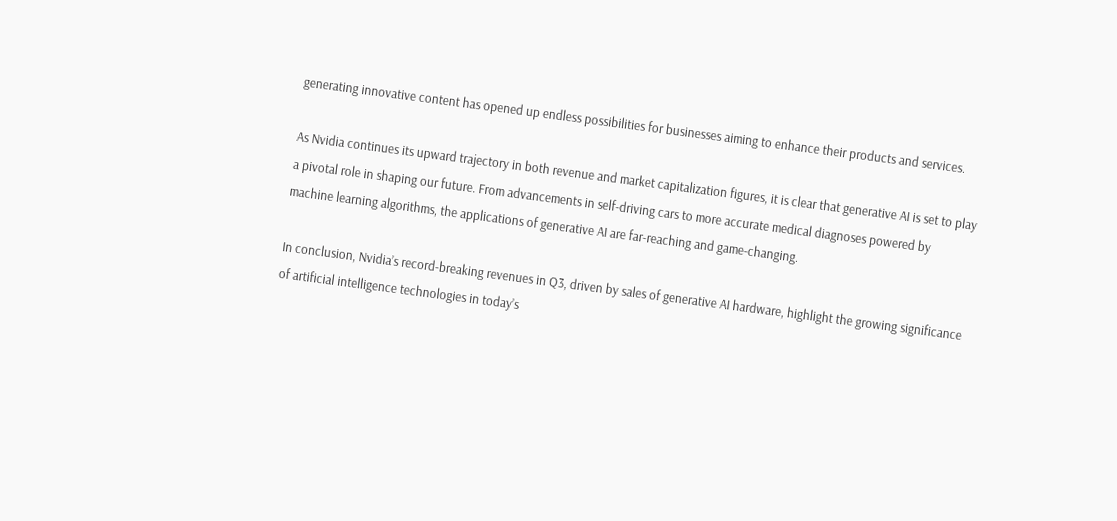generating innovative content has opened up endless possibilities for businesses aiming to enhance their products and services.

As Nvidia continues its upward trajectory in both revenue and market capitalization figures, it is clear that generative AI is set to play a pivotal role in shaping our future. From advancements in self-driving cars to more accurate medical diagnoses powered by machine learning algorithms, the applications of generative AI are far-reaching and game-changing.

In conclusion, Nvidia’s record-breaking revenues in Q3, driven by sales of generative AI hardware, highlight the growing significance of artificial intelligence technologies in today’s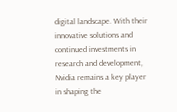digital landscape. With their innovative solutions and continued investments in research and development, Nvidia remains a key player in shaping the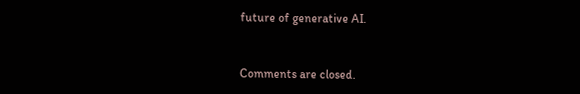future of generative AI.


Comments are closed.